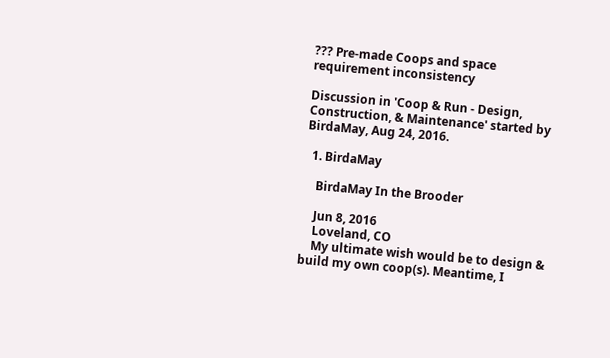??? Pre-made Coops and space requirement inconsistency

Discussion in 'Coop & Run - Design, Construction, & Maintenance' started by BirdaMay, Aug 24, 2016.

  1. BirdaMay

    BirdaMay In the Brooder

    Jun 8, 2016
    Loveland, CO
    My ultimate wish would be to design & build my own coop(s). Meantime, I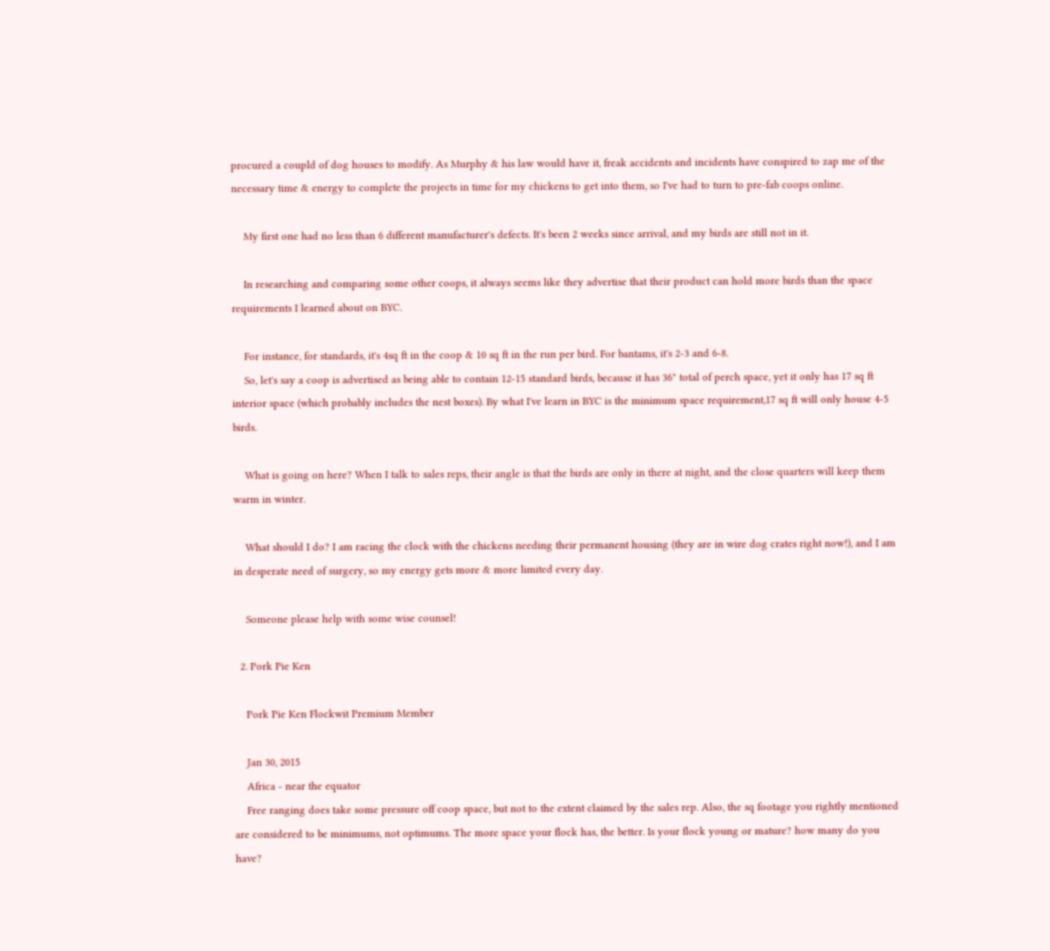procured a coupld of dog houses to modify. As Murphy & his law would have it, freak accidents and incidents have conspired to zap me of the necessary time & energy to complete the projects in time for my chickens to get into them, so I've had to turn to pre-fab coops online.

    My first one had no less than 6 different manufacturer's defects. It's been 2 weeks since arrival, and my birds are still not in it.

    In researching and comparing some other coops, it always seems like they advertise that their product can hold more birds than the space requirements I learned about on BYC.

    For instance, for standards, it's 4sq ft in the coop & 10 sq ft in the run per bird. For bantams, it's 2-3 and 6-8.
    So, let's say a coop is advertised as being able to contain 12-15 standard birds, because it has 36" total of perch space, yet it only has 17 sq ft interior space (which probably includes the nest boxes). By what I've learn in BYC is the minimum space requirement,17 sq ft will only house 4-5 birds.

    What is going on here? When I talk to sales reps, their angle is that the birds are only in there at night, and the close quarters will keep them warm in winter.

    What should I do? I am racing the clock with the chickens needing their permanent housing (they are in wire dog crates right now!), and I am in desperate need of surgery, so my energy gets more & more limited every day.

    Someone please help with some wise counsel!

  2. Pork Pie Ken

    Pork Pie Ken Flockwit Premium Member

    Jan 30, 2015
    Africa - near the equator
    Free ranging does take some pressure off coop space, but not to the extent claimed by the sales rep. Also, the sq footage you rightly mentioned are considered to be minimums, not optimums. The more space your flock has, the better. Is your flock young or mature? how many do you have?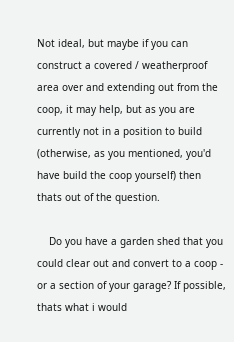Not ideal, but maybe if you can construct a covered / weatherproof area over and extending out from the coop, it may help, but as you are currently not in a position to build (otherwise, as you mentioned, you'd have build the coop yourself) then thats out of the question.

    Do you have a garden shed that you could clear out and convert to a coop - or a section of your garage? If possible, thats what i would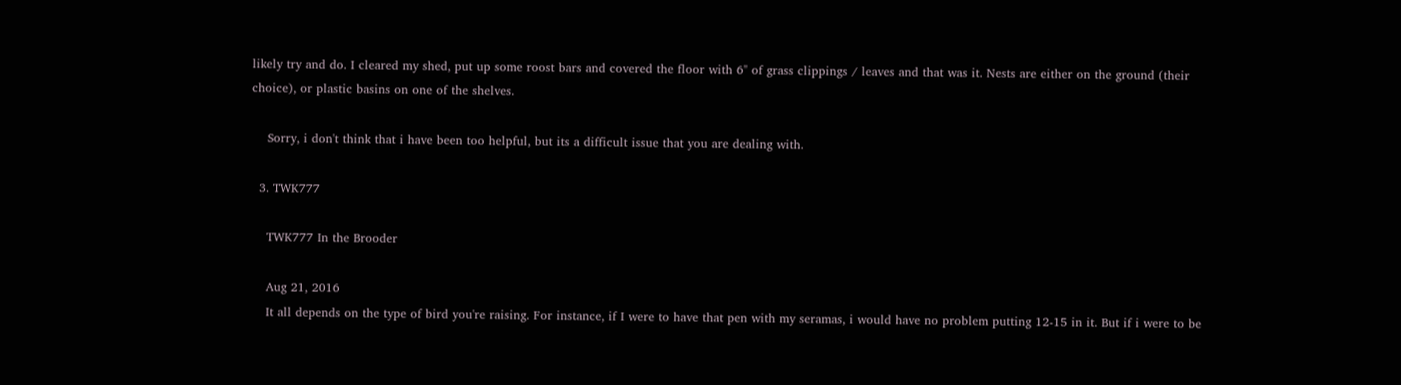likely try and do. I cleared my shed, put up some roost bars and covered the floor with 6" of grass clippings / leaves and that was it. Nests are either on the ground (their choice), or plastic basins on one of the shelves.

    Sorry, i don't think that i have been too helpful, but its a difficult issue that you are dealing with.

  3. TWK777

    TWK777 In the Brooder

    Aug 21, 2016
    It all depends on the type of bird you're raising. For instance, if I were to have that pen with my seramas, i would have no problem putting 12-15 in it. But if i were to be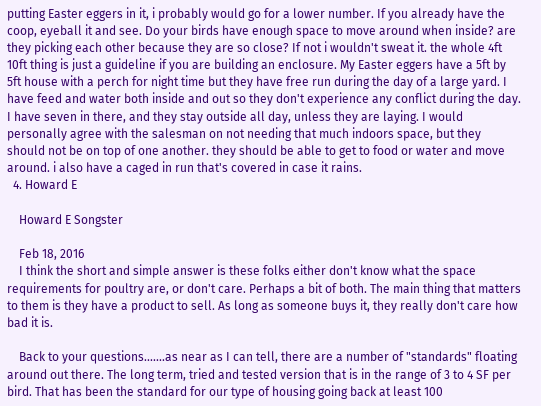putting Easter eggers in it, i probably would go for a lower number. If you already have the coop, eyeball it and see. Do your birds have enough space to move around when inside? are they picking each other because they are so close? If not i wouldn't sweat it. the whole 4ft 10ft thing is just a guideline if you are building an enclosure. My Easter eggers have a 5ft by 5ft house with a perch for night time but they have free run during the day of a large yard. I have feed and water both inside and out so they don't experience any conflict during the day. I have seven in there, and they stay outside all day, unless they are laying. I would personally agree with the salesman on not needing that much indoors space, but they should not be on top of one another. they should be able to get to food or water and move around. i also have a caged in run that's covered in case it rains.
  4. Howard E

    Howard E Songster

    Feb 18, 2016
    I think the short and simple answer is these folks either don't know what the space requirements for poultry are, or don't care. Perhaps a bit of both. The main thing that matters to them is they have a product to sell. As long as someone buys it, they really don't care how bad it is.

    Back to your questions.......as near as I can tell, there are a number of "standards" floating around out there. The long term, tried and tested version that is in the range of 3 to 4 SF per bird. That has been the standard for our type of housing going back at least 100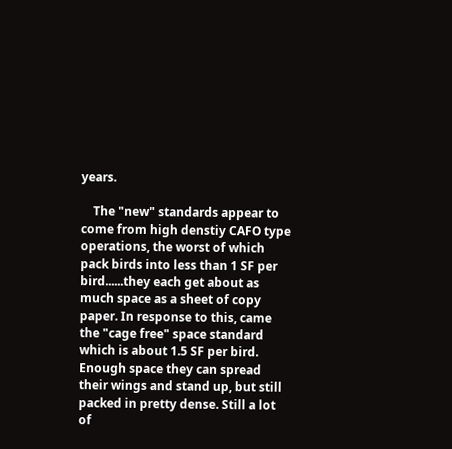years.

    The "new" standards appear to come from high denstiy CAFO type operations, the worst of which pack birds into less than 1 SF per bird......they each get about as much space as a sheet of copy paper. In response to this, came the "cage free" space standard which is about 1.5 SF per bird. Enough space they can spread their wings and stand up, but still packed in pretty dense. Still a lot of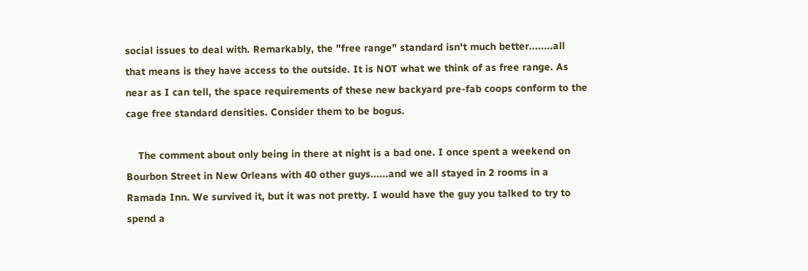social issues to deal with. Remarkably, the "free range" standard isn't much better........all that means is they have access to the outside. It is NOT what we think of as free range. As near as I can tell, the space requirements of these new backyard pre-fab coops conform to the cage free standard densities. Consider them to be bogus.

    The comment about only being in there at night is a bad one. I once spent a weekend on Bourbon Street in New Orleans with 40 other guys......and we all stayed in 2 rooms in a Ramada Inn. We survived it, but it was not pretty. I would have the guy you talked to try to spend a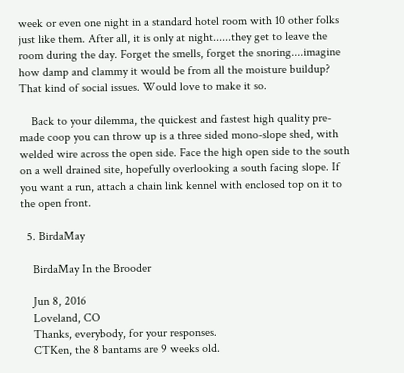week or even one night in a standard hotel room with 10 other folks just like them. After all, it is only at night......they get to leave the room during the day. Forget the smells, forget the snoring....imagine how damp and clammy it would be from all the moisture buildup? That kind of social issues. Would love to make it so.

    Back to your dilemma, the quickest and fastest high quality pre-made coop you can throw up is a three sided mono-slope shed, with welded wire across the open side. Face the high open side to the south on a well drained site, hopefully overlooking a south facing slope. If you want a run, attach a chain link kennel with enclosed top on it to the open front.

  5. BirdaMay

    BirdaMay In the Brooder

    Jun 8, 2016
    Loveland, CO
    Thanks, everybody, for your responses.
    CTKen, the 8 bantams are 9 weeks old.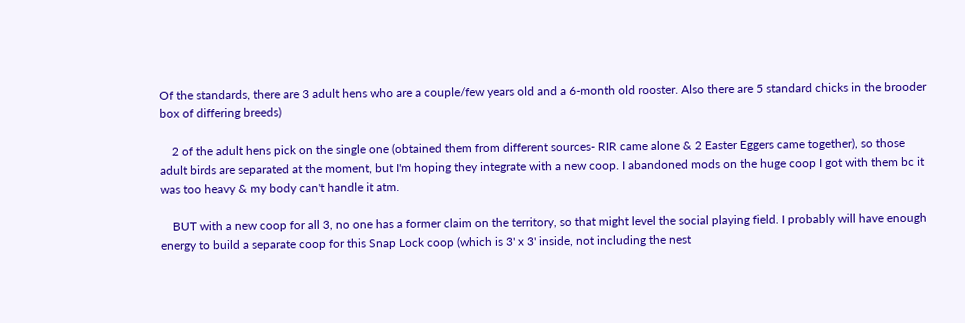Of the standards, there are 3 adult hens who are a couple/few years old and a 6-month old rooster. Also there are 5 standard chicks in the brooder box of differing breeds)

    2 of the adult hens pick on the single one (obtained them from different sources- RIR came alone & 2 Easter Eggers came together), so those adult birds are separated at the moment, but I'm hoping they integrate with a new coop. I abandoned mods on the huge coop I got with them bc it was too heavy & my body can't handle it atm.

    BUT with a new coop for all 3, no one has a former claim on the territory, so that might level the social playing field. I probably will have enough energy to build a separate coop for this Snap Lock coop (which is 3' x 3' inside, not including the nest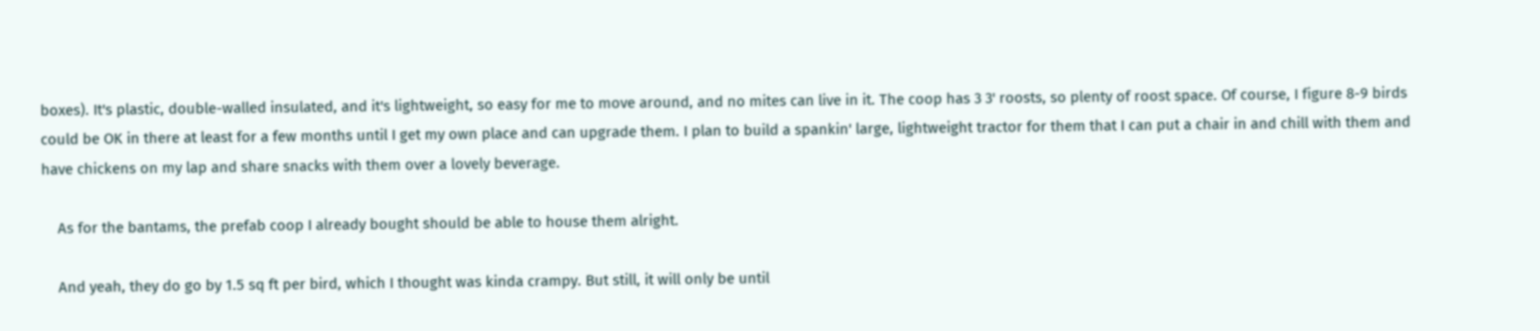boxes). It's plastic, double-walled insulated, and it's lightweight, so easy for me to move around, and no mites can live in it. The coop has 3 3' roosts, so plenty of roost space. Of course, I figure 8-9 birds could be OK in there at least for a few months until I get my own place and can upgrade them. I plan to build a spankin' large, lightweight tractor for them that I can put a chair in and chill with them and have chickens on my lap and share snacks with them over a lovely beverage.

    As for the bantams, the prefab coop I already bought should be able to house them alright.

    And yeah, they do go by 1.5 sq ft per bird, which I thought was kinda crampy. But still, it will only be until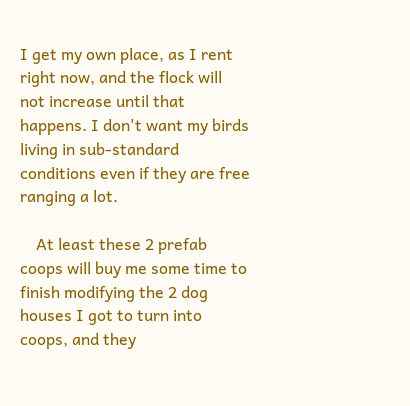I get my own place, as I rent right now, and the flock will not increase until that happens. I don't want my birds living in sub-standard conditions even if they are free ranging a lot.

    At least these 2 prefab coops will buy me some time to finish modifying the 2 dog houses I got to turn into coops, and they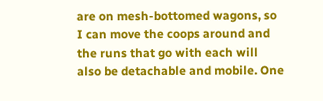are on mesh-bottomed wagons, so I can move the coops around and the runs that go with each will also be detachable and mobile. One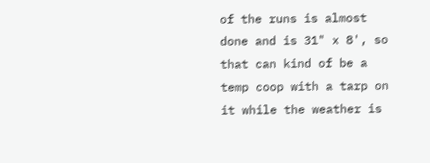of the runs is almost done and is 31" x 8', so that can kind of be a temp coop with a tarp on it while the weather is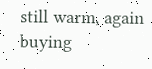still warm, again buying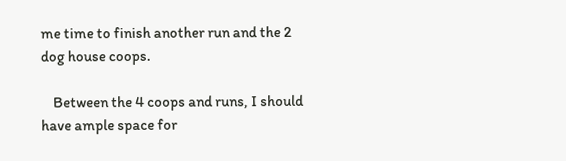me time to finish another run and the 2 dog house coops.

    Between the 4 coops and runs, I should have ample space for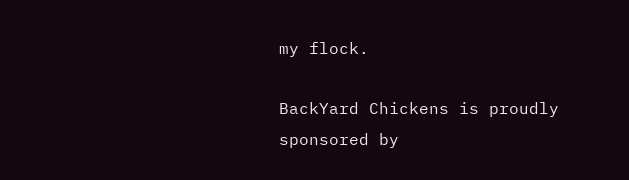my flock.

BackYard Chickens is proudly sponsored by